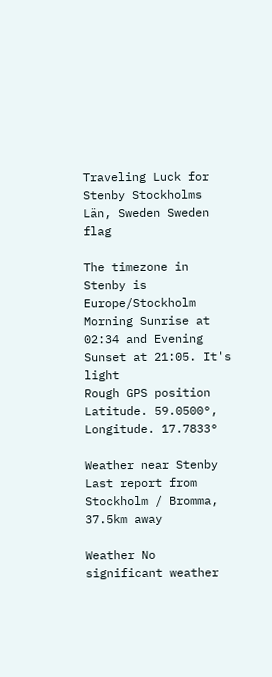Traveling Luck for Stenby Stockholms Län, Sweden Sweden flag

The timezone in Stenby is Europe/Stockholm
Morning Sunrise at 02:34 and Evening Sunset at 21:05. It's light
Rough GPS position Latitude. 59.0500°, Longitude. 17.7833°

Weather near Stenby Last report from Stockholm / Bromma, 37.5km away

Weather No significant weather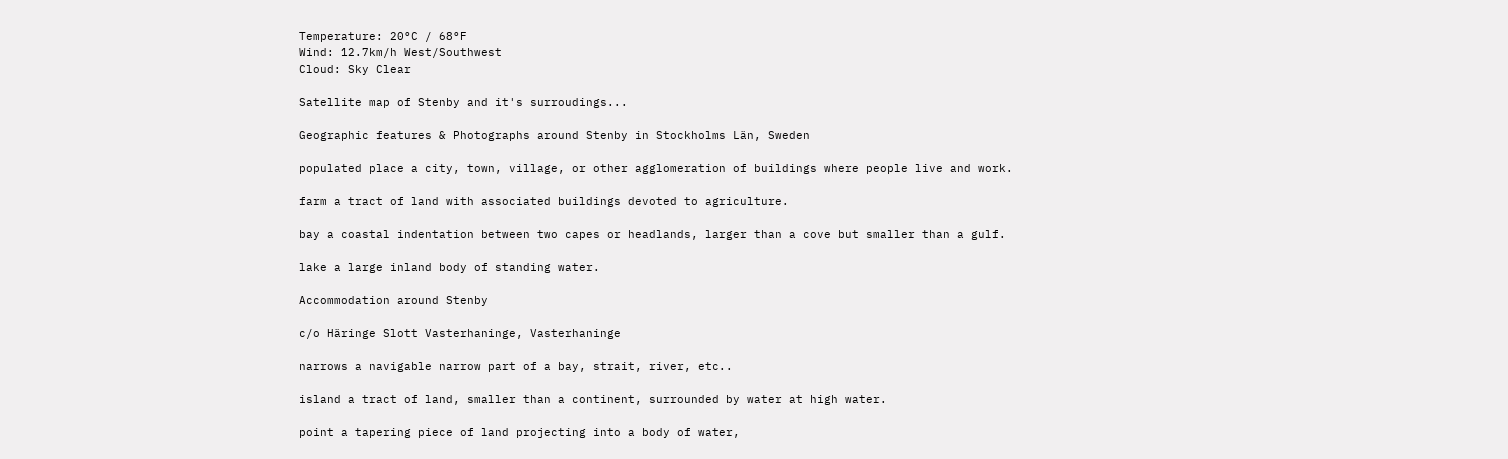Temperature: 20°C / 68°F
Wind: 12.7km/h West/Southwest
Cloud: Sky Clear

Satellite map of Stenby and it's surroudings...

Geographic features & Photographs around Stenby in Stockholms Län, Sweden

populated place a city, town, village, or other agglomeration of buildings where people live and work.

farm a tract of land with associated buildings devoted to agriculture.

bay a coastal indentation between two capes or headlands, larger than a cove but smaller than a gulf.

lake a large inland body of standing water.

Accommodation around Stenby

c/o Häringe Slott Vasterhaninge, Vasterhaninge

narrows a navigable narrow part of a bay, strait, river, etc..

island a tract of land, smaller than a continent, surrounded by water at high water.

point a tapering piece of land projecting into a body of water,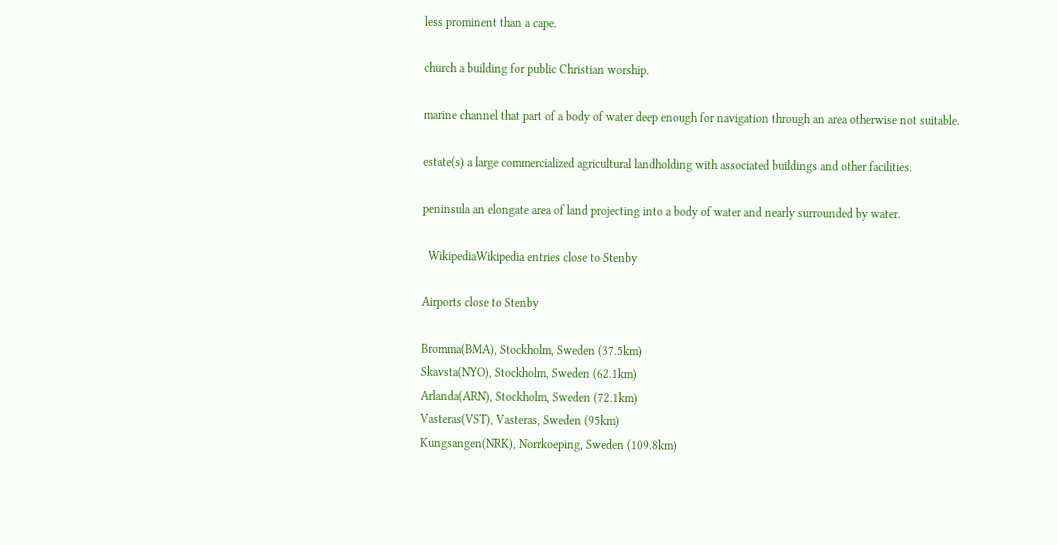less prominent than a cape.

church a building for public Christian worship.

marine channel that part of a body of water deep enough for navigation through an area otherwise not suitable.

estate(s) a large commercialized agricultural landholding with associated buildings and other facilities.

peninsula an elongate area of land projecting into a body of water and nearly surrounded by water.

  WikipediaWikipedia entries close to Stenby

Airports close to Stenby

Bromma(BMA), Stockholm, Sweden (37.5km)
Skavsta(NYO), Stockholm, Sweden (62.1km)
Arlanda(ARN), Stockholm, Sweden (72.1km)
Vasteras(VST), Vasteras, Sweden (95km)
Kungsangen(NRK), Norrkoeping, Sweden (109.8km)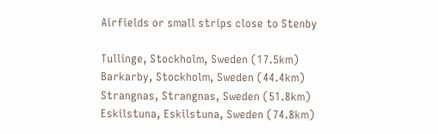Airfields or small strips close to Stenby

Tullinge, Stockholm, Sweden (17.5km)
Barkarby, Stockholm, Sweden (44.4km)
Strangnas, Strangnas, Sweden (51.8km)
Eskilstuna, Eskilstuna, Sweden (74.8km)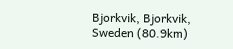Bjorkvik, Bjorkvik, Sweden (80.9km)